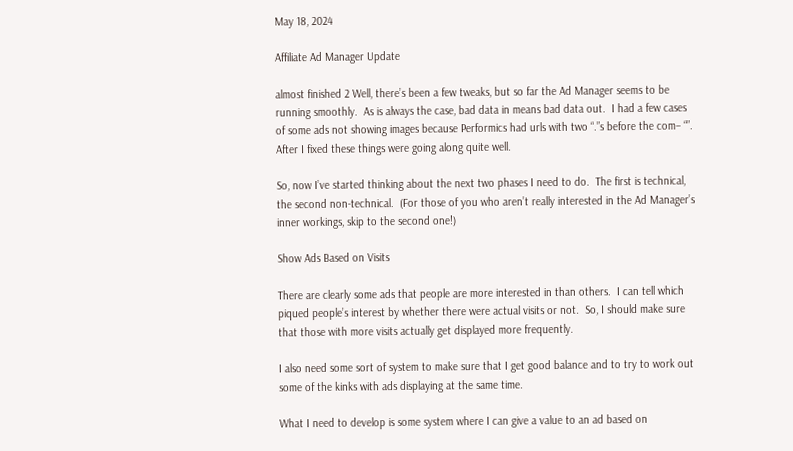May 18, 2024

Affiliate Ad Manager Update

almost finished 2 Well, there’s been a few tweaks, but so far the Ad Manager seems to be running smoothly.  As is always the case, bad data in means bad data out.  I had a few cases of some ads not showing images because Performics had urls with two “.”s before the com– “”.  After I fixed these things were going along quite well.

So, now I’ve started thinking about the next two phases I need to do.  The first is technical, the second non-technical.  (For those of you who aren’t really interested in the Ad Manager’s inner workings, skip to the second one!)

Show Ads Based on Visits

There are clearly some ads that people are more interested in than others.  I can tell which piqued people’s interest by whether there were actual visits or not.  So, I should make sure that those with more visits actually get displayed more frequently.

I also need some sort of system to make sure that I get good balance and to try to work out some of the kinks with ads displaying at the same time.

What I need to develop is some system where I can give a value to an ad based on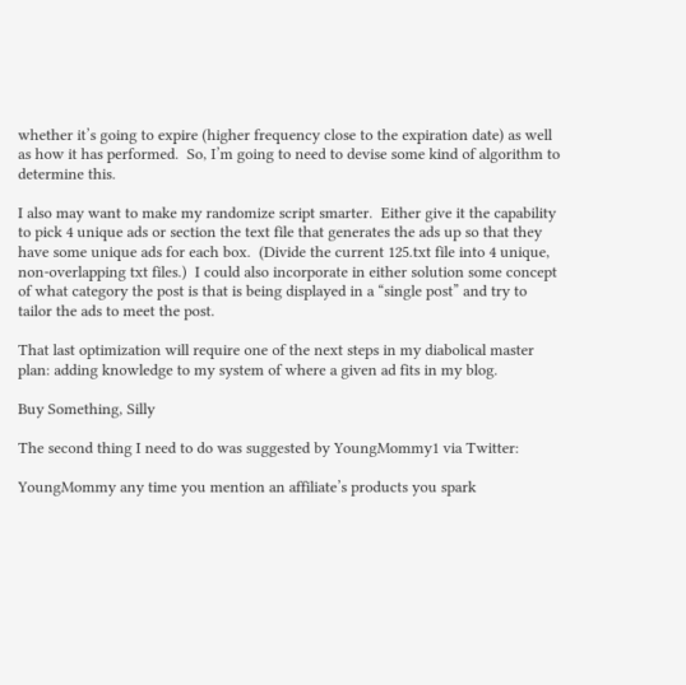whether it’s going to expire (higher frequency close to the expiration date) as well as how it has performed.  So, I’m going to need to devise some kind of algorithm to determine this.

I also may want to make my randomize script smarter.  Either give it the capability to pick 4 unique ads or section the text file that generates the ads up so that they have some unique ads for each box.  (Divide the current 125.txt file into 4 unique, non-overlapping txt files.)  I could also incorporate in either solution some concept of what category the post is that is being displayed in a “single post” and try to tailor the ads to meet the post.

That last optimization will require one of the next steps in my diabolical master plan: adding knowledge to my system of where a given ad fits in my blog.

Buy Something, Silly

The second thing I need to do was suggested by YoungMommy1 via Twitter:

YoungMommy any time you mention an affiliate’s products you spark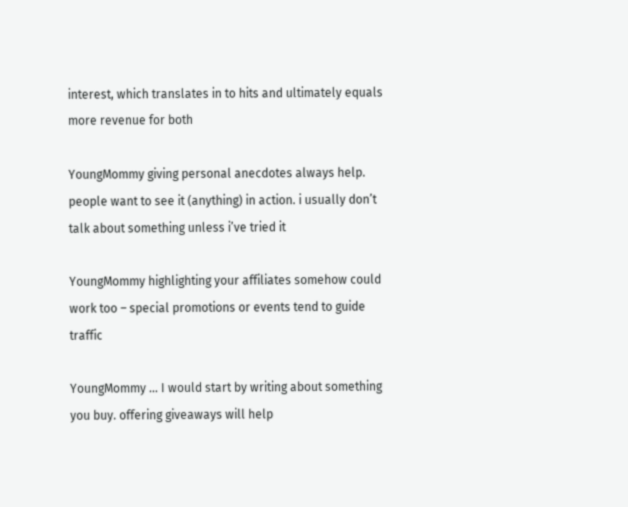interest, which translates in to hits and ultimately equals more revenue for both

YoungMommy giving personal anecdotes always help. people want to see it (anything) in action. i usually don’t talk about something unless i’ve tried it

YoungMommy highlighting your affiliates somehow could work too – special promotions or events tend to guide traffic

YoungMommy … I would start by writing about something you buy. offering giveaways will help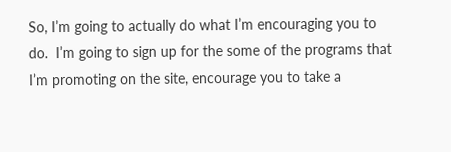So, I’m going to actually do what I’m encouraging you to do.  I’m going to sign up for the some of the programs that I’m promoting on the site, encourage you to take a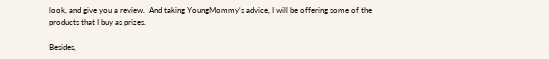look, and give you a review.  And taking YoungMommy‘s advice, I will be offering some of the products that I buy as prizes.

Besides,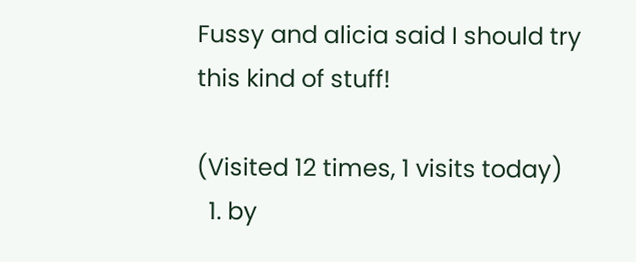Fussy and alicia said I should try this kind of stuff!

(Visited 12 times, 1 visits today)
  1. by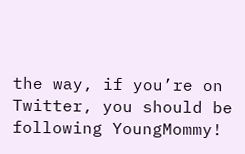the way, if you’re on Twitter, you should be following YoungMommy!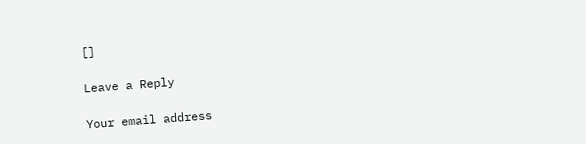[]

Leave a Reply

Your email address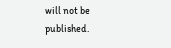will not be published.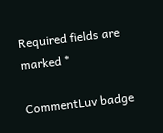Required fields are marked *

CommentLuv badge